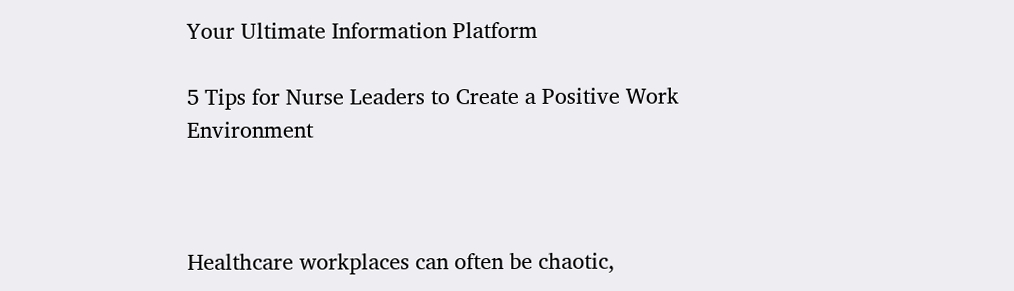Your Ultimate Information Platform

5 Tips for Nurse Leaders to Create a Positive Work Environment



Healthcare workplaces can often be chaotic,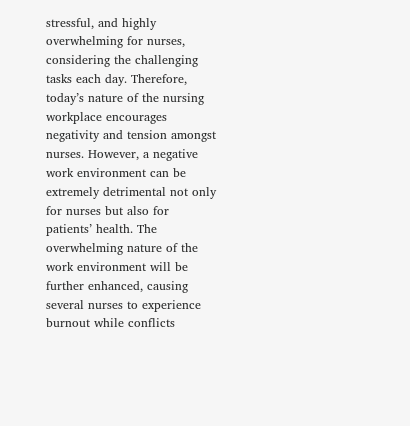stressful, and highly overwhelming for nurses, considering the challenging tasks each day. Therefore, today’s nature of the nursing workplace encourages negativity and tension amongst nurses. However, a negative work environment can be extremely detrimental not only for nurses but also for patients’ health. The overwhelming nature of the work environment will be further enhanced, causing several nurses to experience burnout while conflicts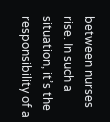between nurses rise. In such a situation, it’s the responsibility of a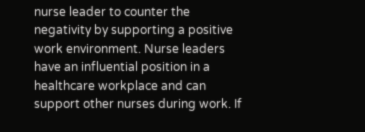nurse leader to counter the negativity by supporting a positive work environment. Nurse leaders have an influential position in a healthcare workplace and can support other nurses during work. If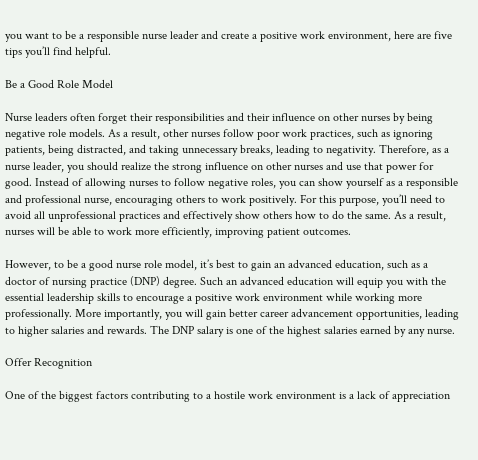you want to be a responsible nurse leader and create a positive work environment, here are five tips you’ll find helpful.

Be a Good Role Model

Nurse leaders often forget their responsibilities and their influence on other nurses by being negative role models. As a result, other nurses follow poor work practices, such as ignoring patients, being distracted, and taking unnecessary breaks, leading to negativity. Therefore, as a nurse leader, you should realize the strong influence on other nurses and use that power for good. Instead of allowing nurses to follow negative roles, you can show yourself as a responsible and professional nurse, encouraging others to work positively. For this purpose, you’ll need to avoid all unprofessional practices and effectively show others how to do the same. As a result, nurses will be able to work more efficiently, improving patient outcomes.

However, to be a good nurse role model, it’s best to gain an advanced education, such as a doctor of nursing practice (DNP) degree. Such an advanced education will equip you with the essential leadership skills to encourage a positive work environment while working more professionally. More importantly, you will gain better career advancement opportunities, leading to higher salaries and rewards. The DNP salary is one of the highest salaries earned by any nurse.

Offer Recognition

One of the biggest factors contributing to a hostile work environment is a lack of appreciation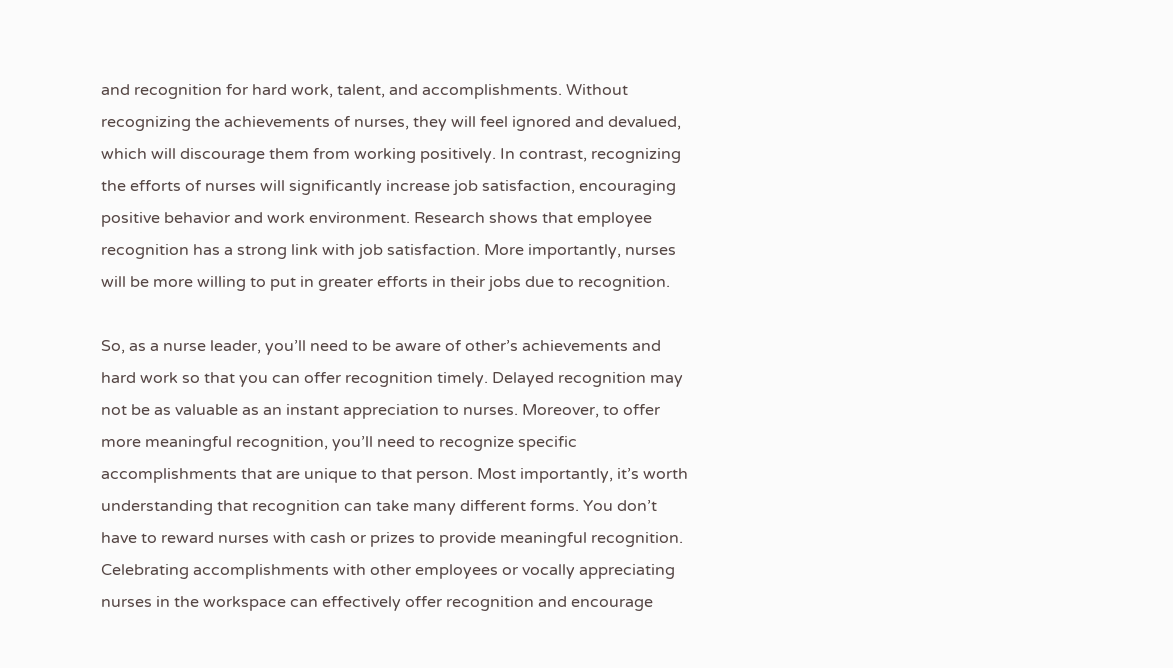and recognition for hard work, talent, and accomplishments. Without recognizing the achievements of nurses, they will feel ignored and devalued, which will discourage them from working positively. In contrast, recognizing the efforts of nurses will significantly increase job satisfaction, encouraging positive behavior and work environment. Research shows that employee recognition has a strong link with job satisfaction. More importantly, nurses will be more willing to put in greater efforts in their jobs due to recognition.

So, as a nurse leader, you’ll need to be aware of other’s achievements and hard work so that you can offer recognition timely. Delayed recognition may not be as valuable as an instant appreciation to nurses. Moreover, to offer more meaningful recognition, you’ll need to recognize specific accomplishments that are unique to that person. Most importantly, it’s worth understanding that recognition can take many different forms. You don’t have to reward nurses with cash or prizes to provide meaningful recognition. Celebrating accomplishments with other employees or vocally appreciating nurses in the workspace can effectively offer recognition and encourage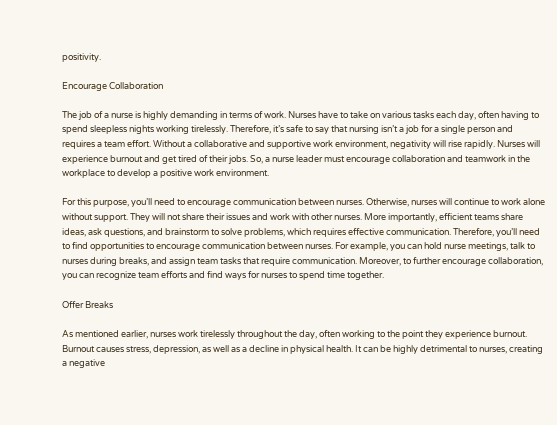positivity.

Encourage Collaboration

The job of a nurse is highly demanding in terms of work. Nurses have to take on various tasks each day, often having to spend sleepless nights working tirelessly. Therefore, it’s safe to say that nursing isn’t a job for a single person and requires a team effort. Without a collaborative and supportive work environment, negativity will rise rapidly. Nurses will experience burnout and get tired of their jobs. So, a nurse leader must encourage collaboration and teamwork in the workplace to develop a positive work environment.

For this purpose, you’ll need to encourage communication between nurses. Otherwise, nurses will continue to work alone without support. They will not share their issues and work with other nurses. More importantly, efficient teams share ideas, ask questions, and brainstorm to solve problems, which requires effective communication. Therefore, you’ll need to find opportunities to encourage communication between nurses. For example, you can hold nurse meetings, talk to nurses during breaks, and assign team tasks that require communication. Moreover, to further encourage collaboration, you can recognize team efforts and find ways for nurses to spend time together.

Offer Breaks

As mentioned earlier, nurses work tirelessly throughout the day, often working to the point they experience burnout. Burnout causes stress, depression, as well as a decline in physical health. It can be highly detrimental to nurses, creating a negative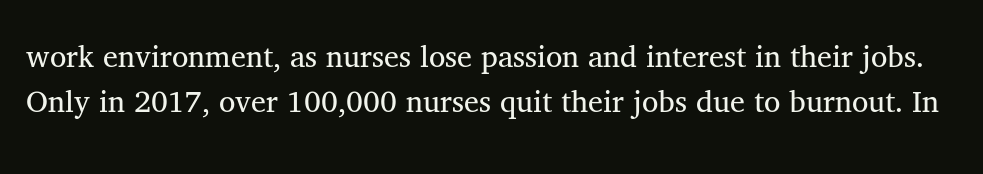work environment, as nurses lose passion and interest in their jobs. Only in 2017, over 100,000 nurses quit their jobs due to burnout. In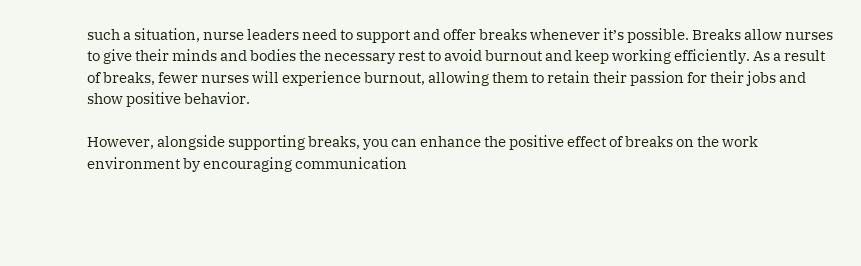such a situation, nurse leaders need to support and offer breaks whenever it’s possible. Breaks allow nurses to give their minds and bodies the necessary rest to avoid burnout and keep working efficiently. As a result of breaks, fewer nurses will experience burnout, allowing them to retain their passion for their jobs and show positive behavior.

However, alongside supporting breaks, you can enhance the positive effect of breaks on the work environment by encouraging communication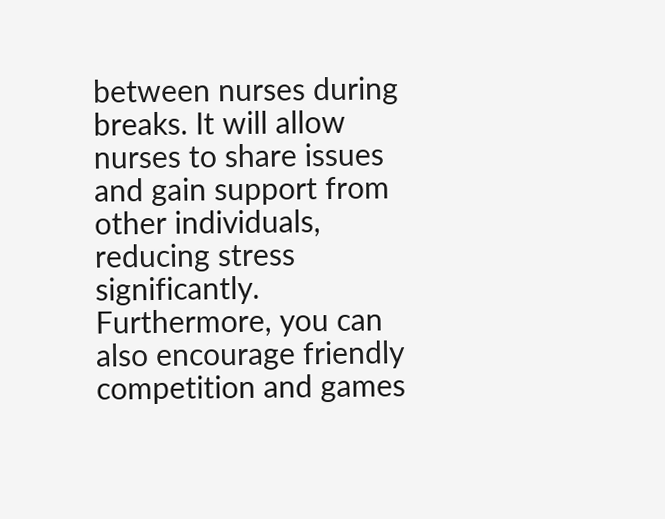between nurses during breaks. It will allow nurses to share issues and gain support from other individuals, reducing stress significantly. Furthermore, you can also encourage friendly competition and games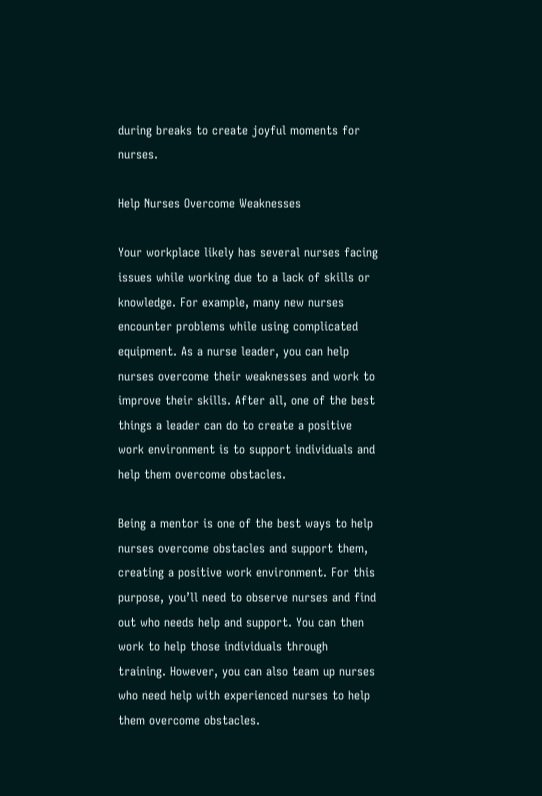during breaks to create joyful moments for nurses.

Help Nurses Overcome Weaknesses

Your workplace likely has several nurses facing issues while working due to a lack of skills or knowledge. For example, many new nurses encounter problems while using complicated equipment. As a nurse leader, you can help nurses overcome their weaknesses and work to improve their skills. After all, one of the best things a leader can do to create a positive work environment is to support individuals and help them overcome obstacles.

Being a mentor is one of the best ways to help nurses overcome obstacles and support them, creating a positive work environment. For this purpose, you’ll need to observe nurses and find out who needs help and support. You can then work to help those individuals through training. However, you can also team up nurses who need help with experienced nurses to help them overcome obstacles.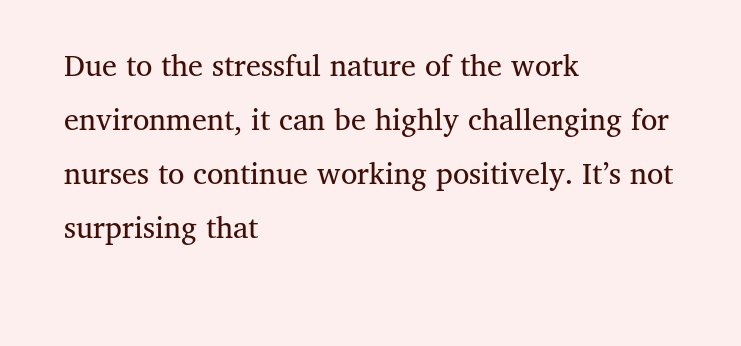Due to the stressful nature of the work environment, it can be highly challenging for nurses to continue working positively. It’s not surprising that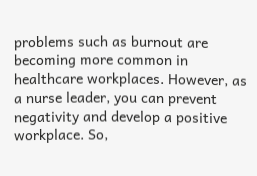problems such as burnout are becoming more common in healthcare workplaces. However, as a nurse leader, you can prevent negativity and develop a positive workplace. So,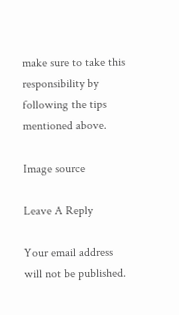make sure to take this responsibility by following the tips mentioned above.

Image source

Leave A Reply

Your email address will not be published.